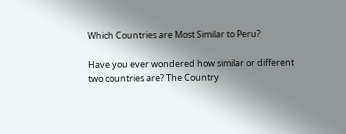Which Countries are Most Similar to Peru?

Have you ever wondered how similar or different two countries are? The Country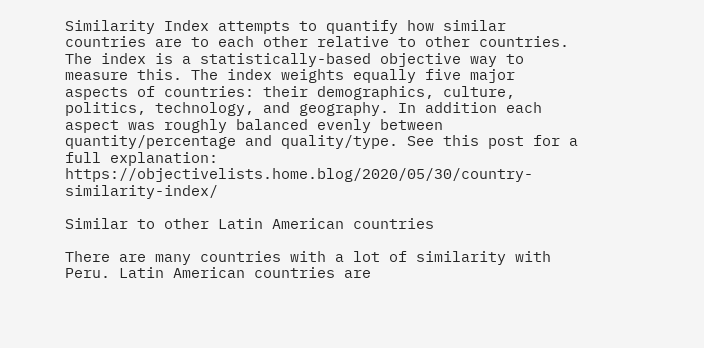Similarity Index attempts to quantify how similar countries are to each other relative to other countries. The index is a statistically-based objective way to measure this. The index weights equally five major aspects of countries: their demographics, culture, politics, technology, and geography. In addition each aspect was roughly balanced evenly between quantity/percentage and quality/type. See this post for a full explanation: https://objectivelists.home.blog/2020/05/30/country-similarity-index/

Similar to other Latin American countries

There are many countries with a lot of similarity with Peru. Latin American countries are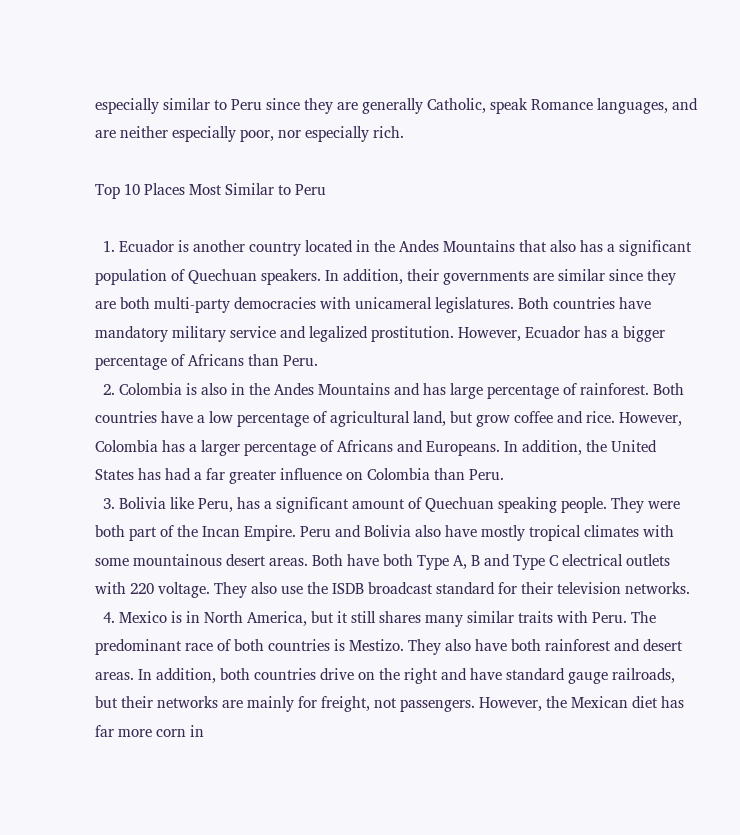especially similar to Peru since they are generally Catholic, speak Romance languages, and are neither especially poor, nor especially rich.

Top 10 Places Most Similar to Peru

  1. Ecuador is another country located in the Andes Mountains that also has a significant population of Quechuan speakers. In addition, their governments are similar since they are both multi-party democracies with unicameral legislatures. Both countries have mandatory military service and legalized prostitution. However, Ecuador has a bigger percentage of Africans than Peru.
  2. Colombia is also in the Andes Mountains and has large percentage of rainforest. Both countries have a low percentage of agricultural land, but grow coffee and rice. However, Colombia has a larger percentage of Africans and Europeans. In addition, the United States has had a far greater influence on Colombia than Peru.
  3. Bolivia like Peru, has a significant amount of Quechuan speaking people. They were both part of the Incan Empire. Peru and Bolivia also have mostly tropical climates with some mountainous desert areas. Both have both Type A, B and Type C electrical outlets with 220 voltage. They also use the ISDB broadcast standard for their television networks.
  4. Mexico is in North America, but it still shares many similar traits with Peru. The predominant race of both countries is Mestizo. They also have both rainforest and desert areas. In addition, both countries drive on the right and have standard gauge railroads, but their networks are mainly for freight, not passengers. However, the Mexican diet has far more corn in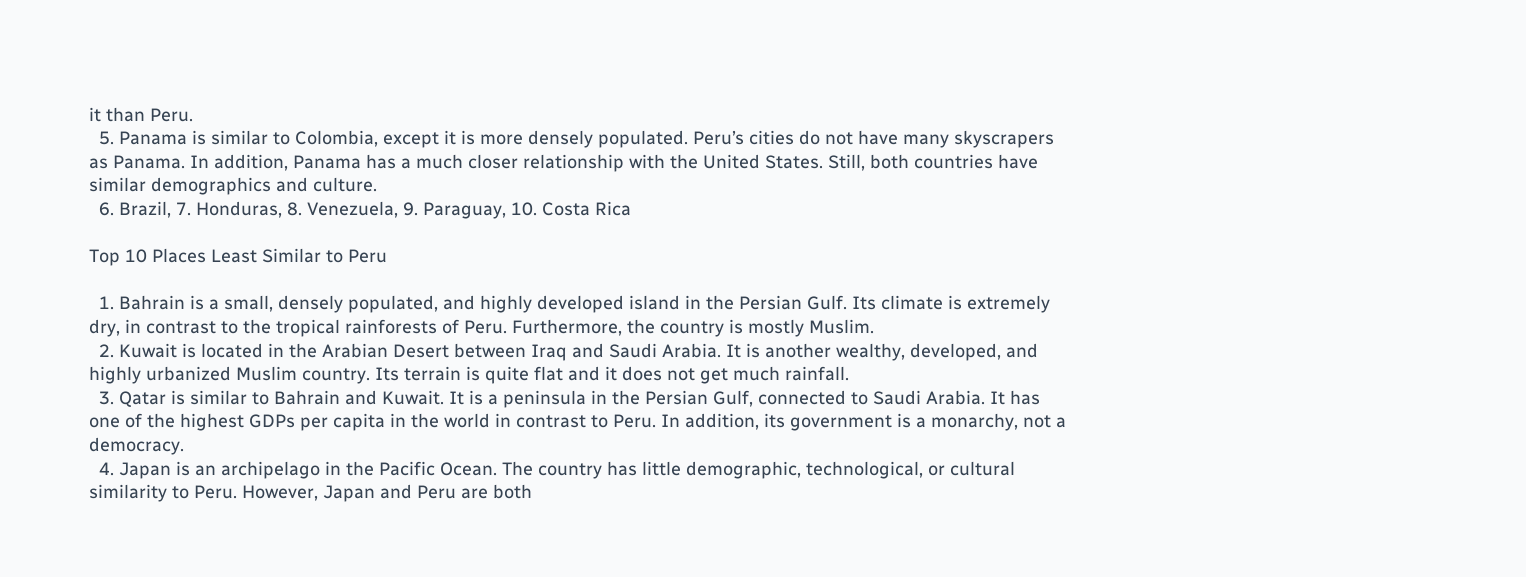it than Peru.
  5. Panama is similar to Colombia, except it is more densely populated. Peru’s cities do not have many skyscrapers as Panama. In addition, Panama has a much closer relationship with the United States. Still, both countries have similar demographics and culture.
  6. Brazil, 7. Honduras, 8. Venezuela, 9. Paraguay, 10. Costa Rica

Top 10 Places Least Similar to Peru

  1. Bahrain is a small, densely populated, and highly developed island in the Persian Gulf. Its climate is extremely dry, in contrast to the tropical rainforests of Peru. Furthermore, the country is mostly Muslim.
  2. Kuwait is located in the Arabian Desert between Iraq and Saudi Arabia. It is another wealthy, developed, and highly urbanized Muslim country. Its terrain is quite flat and it does not get much rainfall.
  3. Qatar is similar to Bahrain and Kuwait. It is a peninsula in the Persian Gulf, connected to Saudi Arabia. It has one of the highest GDPs per capita in the world in contrast to Peru. In addition, its government is a monarchy, not a democracy.
  4. Japan is an archipelago in the Pacific Ocean. The country has little demographic, technological, or cultural similarity to Peru. However, Japan and Peru are both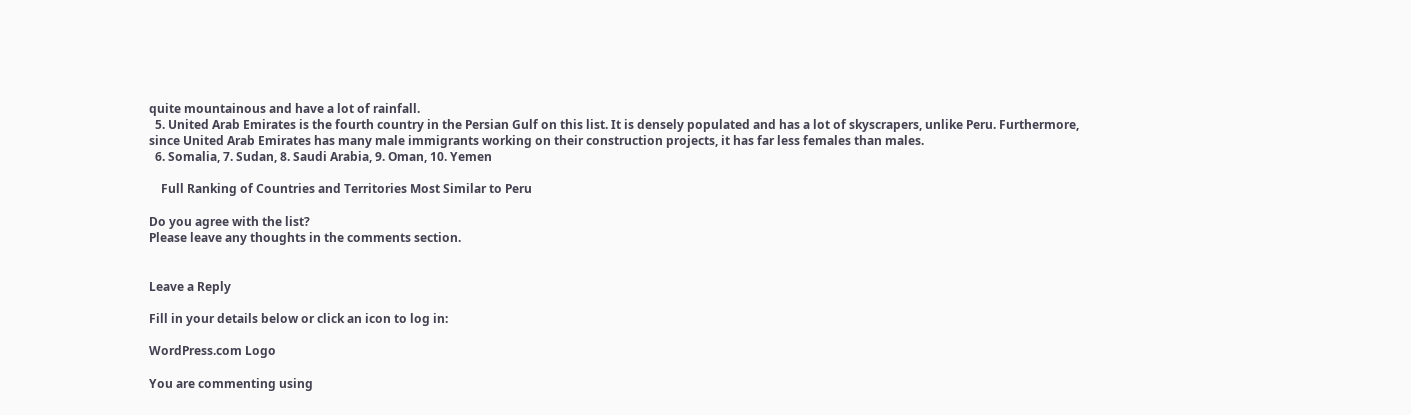quite mountainous and have a lot of rainfall.
  5. United Arab Emirates is the fourth country in the Persian Gulf on this list. It is densely populated and has a lot of skyscrapers, unlike Peru. Furthermore, since United Arab Emirates has many male immigrants working on their construction projects, it has far less females than males.
  6. Somalia, 7. Sudan, 8. Saudi Arabia, 9. Oman, 10. Yemen

    Full Ranking of Countries and Territories Most Similar to Peru

Do you agree with the list?
Please leave any thoughts in the comments section.


Leave a Reply

Fill in your details below or click an icon to log in:

WordPress.com Logo

You are commenting using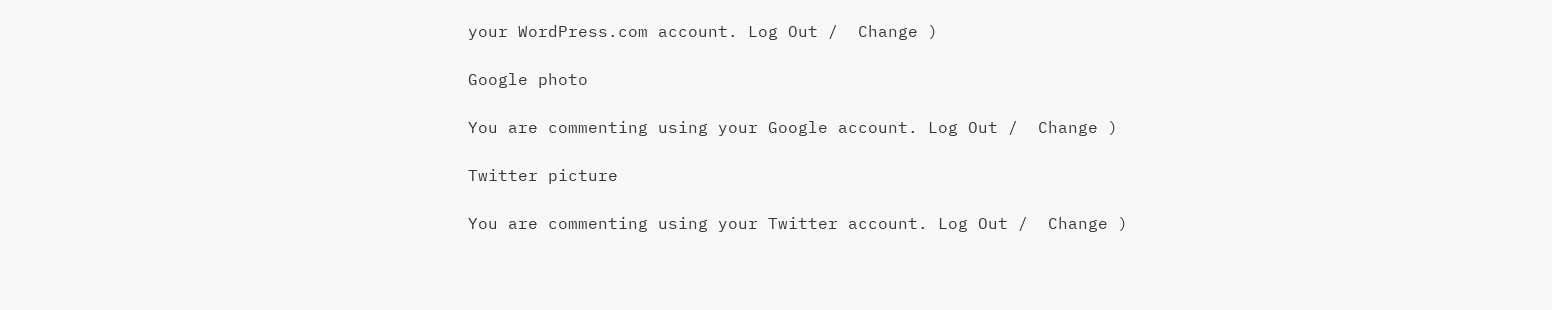your WordPress.com account. Log Out /  Change )

Google photo

You are commenting using your Google account. Log Out /  Change )

Twitter picture

You are commenting using your Twitter account. Log Out /  Change )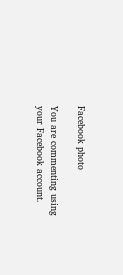Facebook photo

You are commenting using your Facebook account.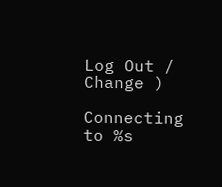Log Out /  Change )

Connecting to %s